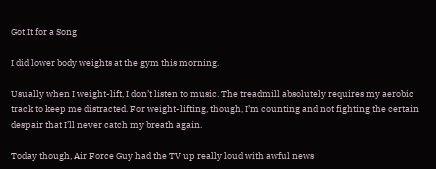Got It for a Song

I did lower body weights at the gym this morning.

Usually when I weight-lift, I don’t listen to music. The treadmill absolutely requires my aerobic track to keep me distracted. For weight-lifting, though, I’m counting and not fighting the certain despair that I’ll never catch my breath again.

Today though, Air Force Guy had the TV up really loud with awful news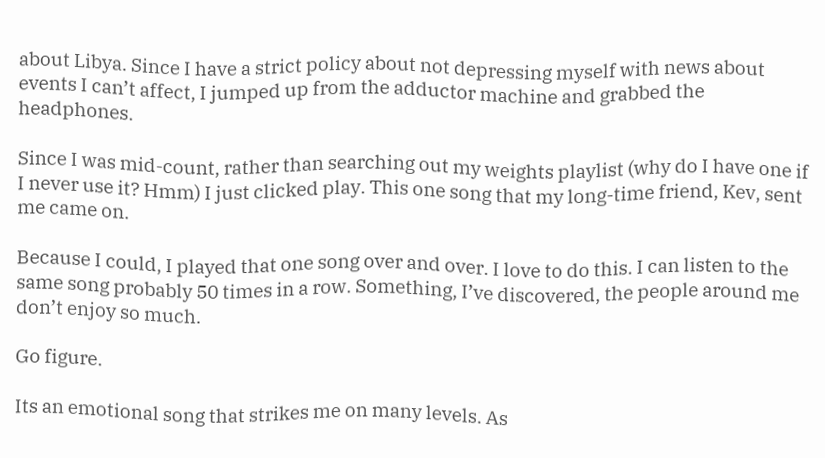about Libya. Since I have a strict policy about not depressing myself with news about events I can’t affect, I jumped up from the adductor machine and grabbed the headphones.

Since I was mid-count, rather than searching out my weights playlist (why do I have one if I never use it? Hmm) I just clicked play. This one song that my long-time friend, Kev, sent me came on.

Because I could, I played that one song over and over. I love to do this. I can listen to the same song probably 50 times in a row. Something, I’ve discovered, the people around me don’t enjoy so much.

Go figure.

Its an emotional song that strikes me on many levels. As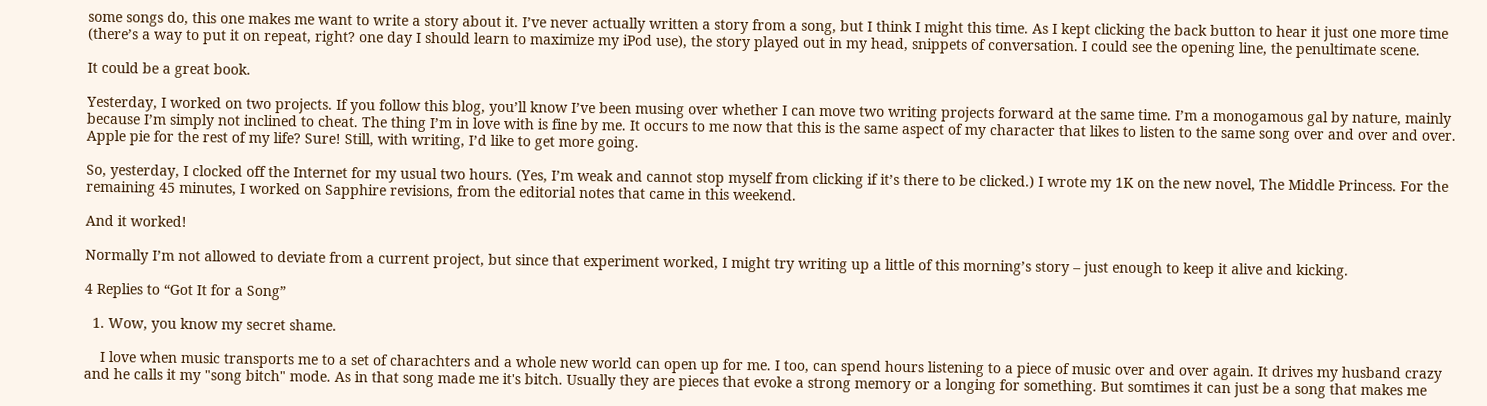some songs do, this one makes me want to write a story about it. I’ve never actually written a story from a song, but I think I might this time. As I kept clicking the back button to hear it just one more time (there’s a way to put it on repeat, right? one day I should learn to maximize my iPod use), the story played out in my head, snippets of conversation. I could see the opening line, the penultimate scene.

It could be a great book.

Yesterday, I worked on two projects. If you follow this blog, you’ll know I’ve been musing over whether I can move two writing projects forward at the same time. I’m a monogamous gal by nature, mainly because I’m simply not inclined to cheat. The thing I’m in love with is fine by me. It occurs to me now that this is the same aspect of my character that likes to listen to the same song over and over and over. Apple pie for the rest of my life? Sure! Still, with writing, I’d like to get more going.

So, yesterday, I clocked off the Internet for my usual two hours. (Yes, I’m weak and cannot stop myself from clicking if it’s there to be clicked.) I wrote my 1K on the new novel, The Middle Princess. For the remaining 45 minutes, I worked on Sapphire revisions, from the editorial notes that came in this weekend.

And it worked!

Normally I’m not allowed to deviate from a current project, but since that experiment worked, I might try writing up a little of this morning’s story – just enough to keep it alive and kicking.

4 Replies to “Got It for a Song”

  1. Wow, you know my secret shame.

    I love when music transports me to a set of charachters and a whole new world can open up for me. I too, can spend hours listening to a piece of music over and over again. It drives my husband crazy and he calls it my "song bitch" mode. As in that song made me it's bitch. Usually they are pieces that evoke a strong memory or a longing for something. But somtimes it can just be a song that makes me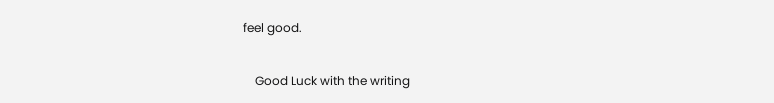feel good.

    Good Luck with the writing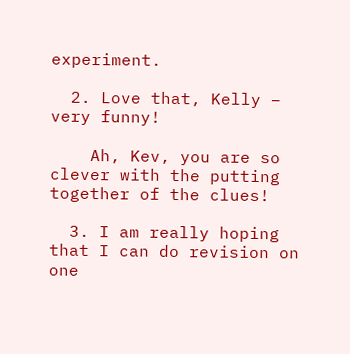experiment.

  2. Love that, Kelly – very funny!

    Ah, Kev, you are so clever with the putting together of the clues!

  3. I am really hoping that I can do revision on one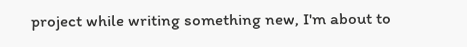project while writing something new, I'm about to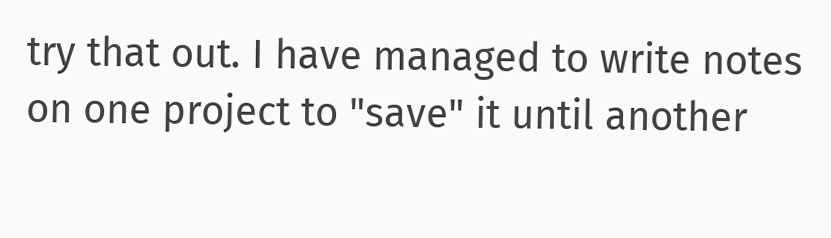try that out. I have managed to write notes on one project to "save" it until another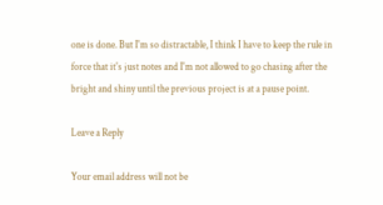one is done. But I'm so distractable, I think I have to keep the rule in force that it's just notes and I'm not allowed to go chasing after the bright and shiny until the previous project is at a pause point.

Leave a Reply

Your email address will not be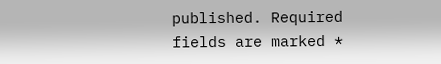published. Required fields are marked *